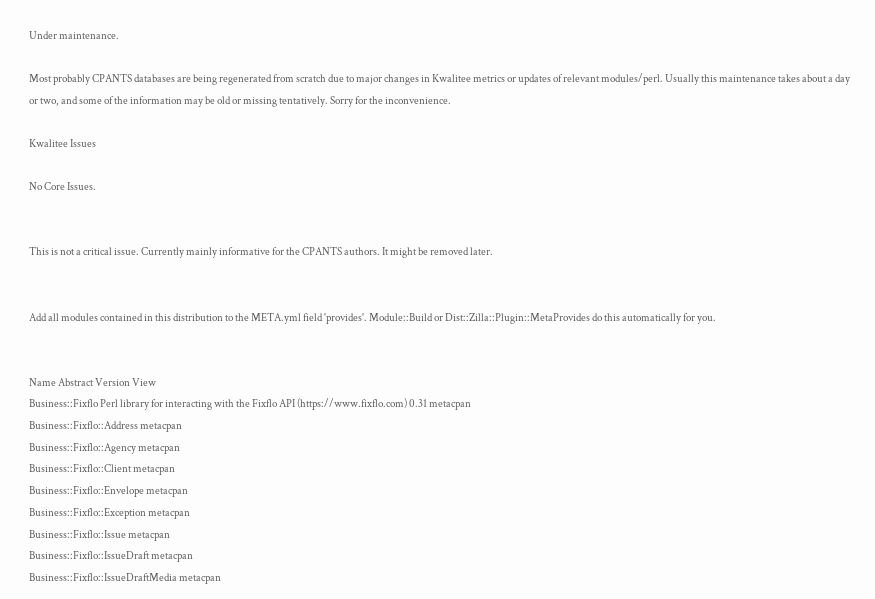Under maintenance.

Most probably CPANTS databases are being regenerated from scratch due to major changes in Kwalitee metrics or updates of relevant modules/perl. Usually this maintenance takes about a day or two, and some of the information may be old or missing tentatively. Sorry for the inconvenience.

Kwalitee Issues

No Core Issues.


This is not a critical issue. Currently mainly informative for the CPANTS authors. It might be removed later.


Add all modules contained in this distribution to the META.yml field 'provides'. Module::Build or Dist::Zilla::Plugin::MetaProvides do this automatically for you.


Name Abstract Version View
Business::Fixflo Perl library for interacting with the Fixflo API (https://www.fixflo.com) 0.31 metacpan
Business::Fixflo::Address metacpan
Business::Fixflo::Agency metacpan
Business::Fixflo::Client metacpan
Business::Fixflo::Envelope metacpan
Business::Fixflo::Exception metacpan
Business::Fixflo::Issue metacpan
Business::Fixflo::IssueDraft metacpan
Business::Fixflo::IssueDraftMedia metacpan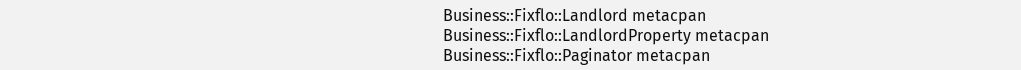Business::Fixflo::Landlord metacpan
Business::Fixflo::LandlordProperty metacpan
Business::Fixflo::Paginator metacpan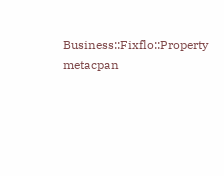Business::Fixflo::Property metacpan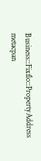Business::Fixflo::PropertyAddress metacpan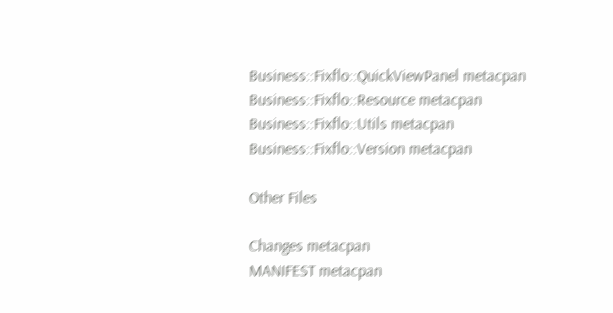Business::Fixflo::QuickViewPanel metacpan
Business::Fixflo::Resource metacpan
Business::Fixflo::Utils metacpan
Business::Fixflo::Version metacpan

Other Files

Changes metacpan
MANIFEST metacpan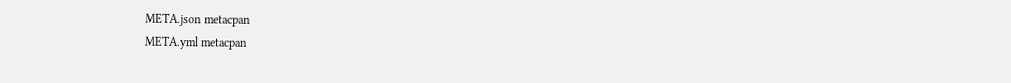META.json metacpan
META.yml metacpan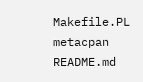Makefile.PL metacpan
README.md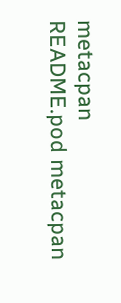metacpan
README.pod metacpan